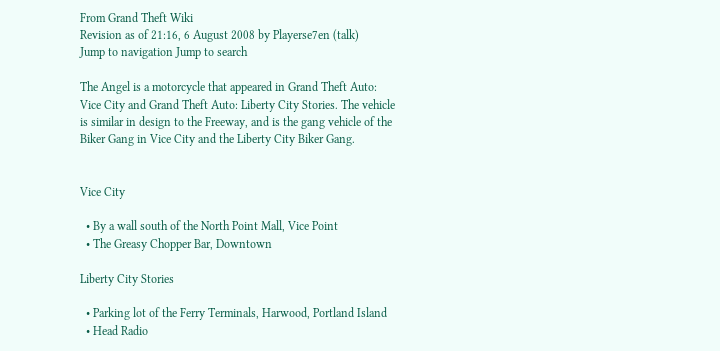From Grand Theft Wiki
Revision as of 21:16, 6 August 2008 by Playerse7en (talk)
Jump to navigation Jump to search

The Angel is a motorcycle that appeared in Grand Theft Auto: Vice City and Grand Theft Auto: Liberty City Stories. The vehicle is similar in design to the Freeway, and is the gang vehicle of the Biker Gang in Vice City and the Liberty City Biker Gang.


Vice City

  • By a wall south of the North Point Mall, Vice Point
  • The Greasy Chopper Bar, Downtown

Liberty City Stories

  • Parking lot of the Ferry Terminals, Harwood, Portland Island
  • Head Radio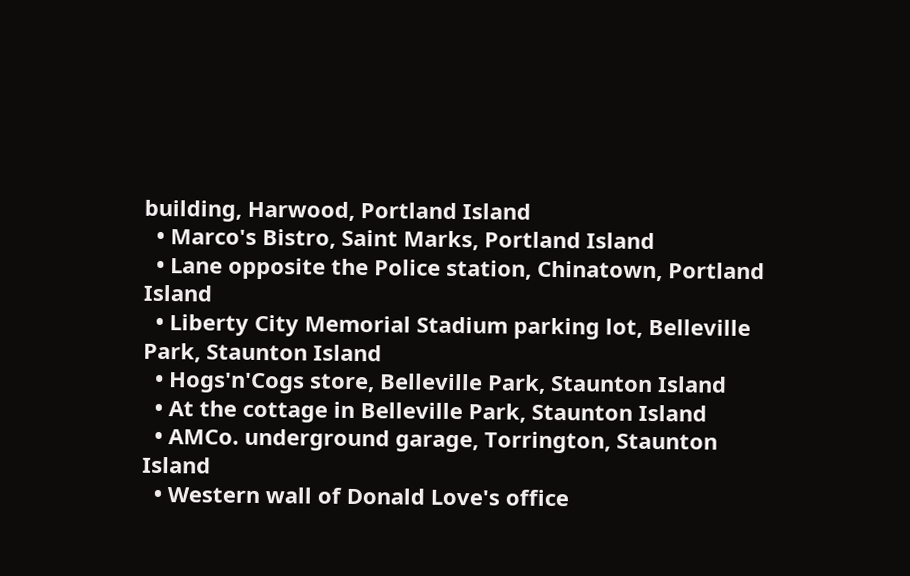building, Harwood, Portland Island
  • Marco's Bistro, Saint Marks, Portland Island
  • Lane opposite the Police station, Chinatown, Portland Island
  • Liberty City Memorial Stadium parking lot, Belleville Park, Staunton Island
  • Hogs'n'Cogs store, Belleville Park, Staunton Island
  • At the cottage in Belleville Park, Staunton Island
  • AMCo. underground garage, Torrington, Staunton Island
  • Western wall of Donald Love's office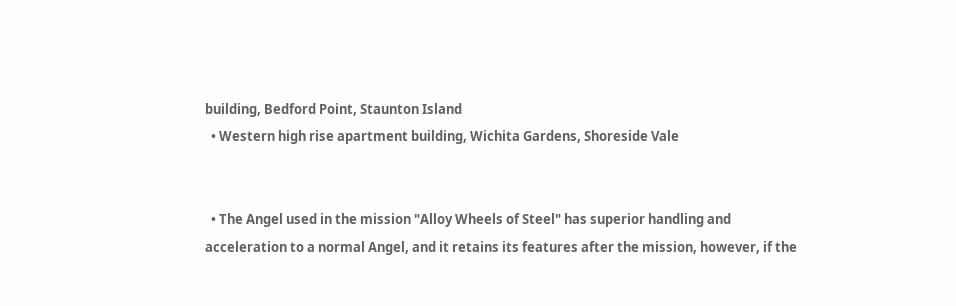building, Bedford Point, Staunton Island
  • Western high rise apartment building, Wichita Gardens, Shoreside Vale


  • The Angel used in the mission "Alloy Wheels of Steel" has superior handling and acceleration to a normal Angel, and it retains its features after the mission, however, if the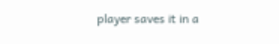player saves it in a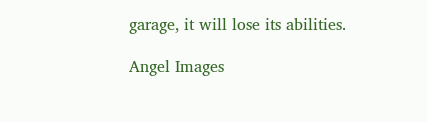garage, it will lose its abilities.

Angel Images